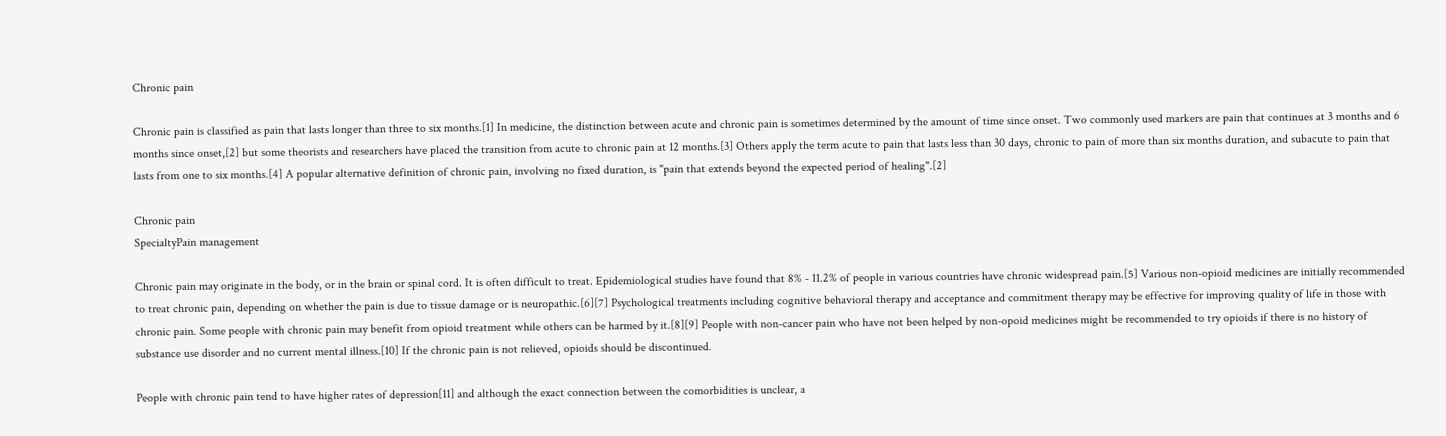Chronic pain

Chronic pain is classified as pain that lasts longer than three to six months.[1] In medicine, the distinction between acute and chronic pain is sometimes determined by the amount of time since onset. Two commonly used markers are pain that continues at 3 months and 6 months since onset,[2] but some theorists and researchers have placed the transition from acute to chronic pain at 12 months.[3] Others apply the term acute to pain that lasts less than 30 days, chronic to pain of more than six months duration, and subacute to pain that lasts from one to six months.[4] A popular alternative definition of chronic pain, involving no fixed duration, is "pain that extends beyond the expected period of healing".[2]

Chronic pain
SpecialtyPain management

Chronic pain may originate in the body, or in the brain or spinal cord. It is often difficult to treat. Epidemiological studies have found that 8% - 11.2% of people in various countries have chronic widespread pain.[5] Various non-opioid medicines are initially recommended to treat chronic pain, depending on whether the pain is due to tissue damage or is neuropathic.[6][7] Psychological treatments including cognitive behavioral therapy and acceptance and commitment therapy may be effective for improving quality of life in those with chronic pain. Some people with chronic pain may benefit from opioid treatment while others can be harmed by it.[8][9] People with non-cancer pain who have not been helped by non-opoid medicines might be recommended to try opioids if there is no history of substance use disorder and no current mental illness.[10] If the chronic pain is not relieved, opioids should be discontinued.

People with chronic pain tend to have higher rates of depression[11] and although the exact connection between the comorbidities is unclear, a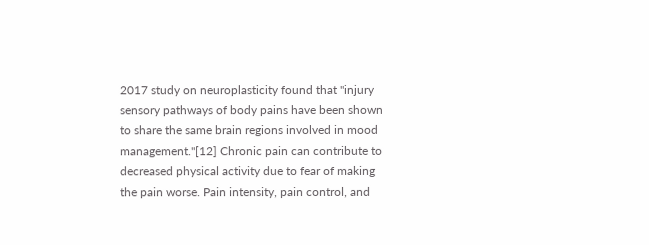2017 study on neuroplasticity found that "injury sensory pathways of body pains have been shown to share the same brain regions involved in mood management."[12] Chronic pain can contribute to decreased physical activity due to fear of making the pain worse. Pain intensity, pain control, and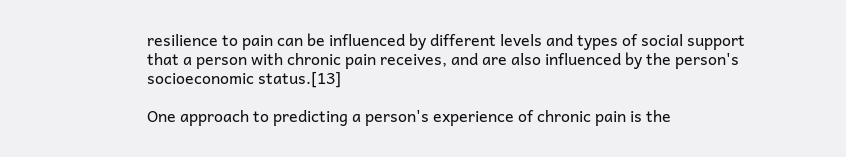resilience to pain can be influenced by different levels and types of social support that a person with chronic pain receives, and are also influenced by the person's socioeconomic status.[13]

One approach to predicting a person's experience of chronic pain is the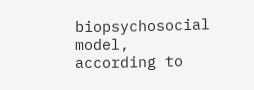biopsychosocial model, according to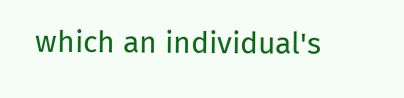which an individual's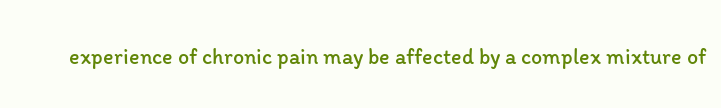experience of chronic pain may be affected by a complex mixture of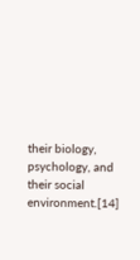their biology, psychology, and their social environment.[14]